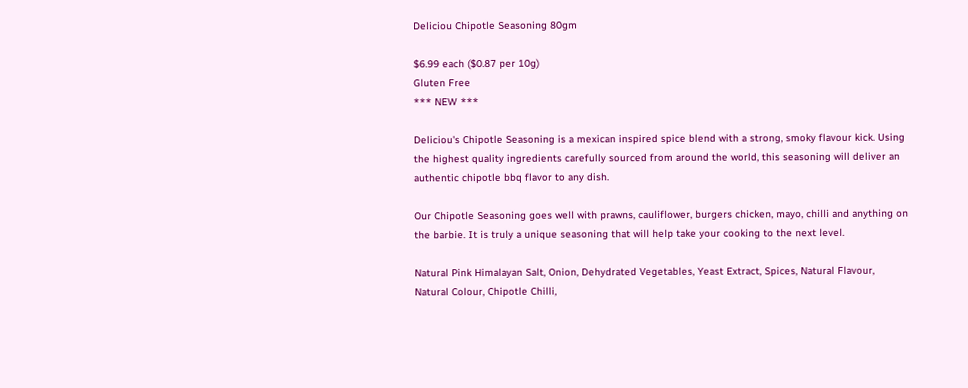Deliciou Chipotle Seasoning 80gm

$6.99 each ($0.87 per 10g)
Gluten Free
*** NEW ***

Deliciou's Chipotle Seasoning is a mexican inspired spice blend with a strong, smoky flavour kick. Using the highest quality ingredients carefully sourced from around the world, this seasoning will deliver an authentic chipotle bbq flavor to any dish.

Our Chipotle Seasoning goes well with prawns, cauliflower, burgers chicken, mayo, chilli and anything on the barbie. It is truly a unique seasoning that will help take your cooking to the next level.

Natural Pink Himalayan Salt, Onion, Dehydrated Vegetables, Yeast Extract, Spices, Natural Flavour, Natural Colour, Chipotle Chilli,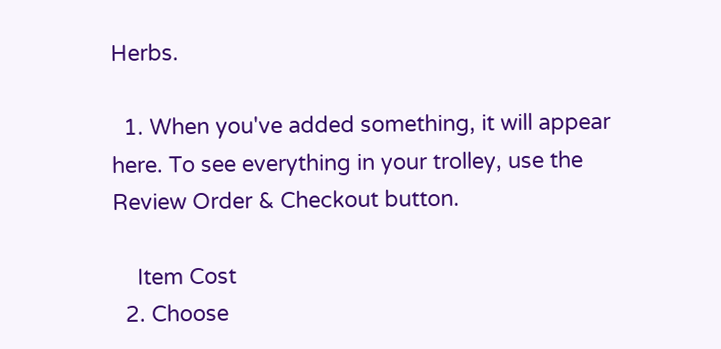Herbs.

  1. When you've added something, it will appear here. To see everything in your trolley, use the Review Order & Checkout button.

    Item Cost
  2. Choose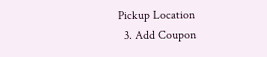Pickup Location
  3. Add Coupon